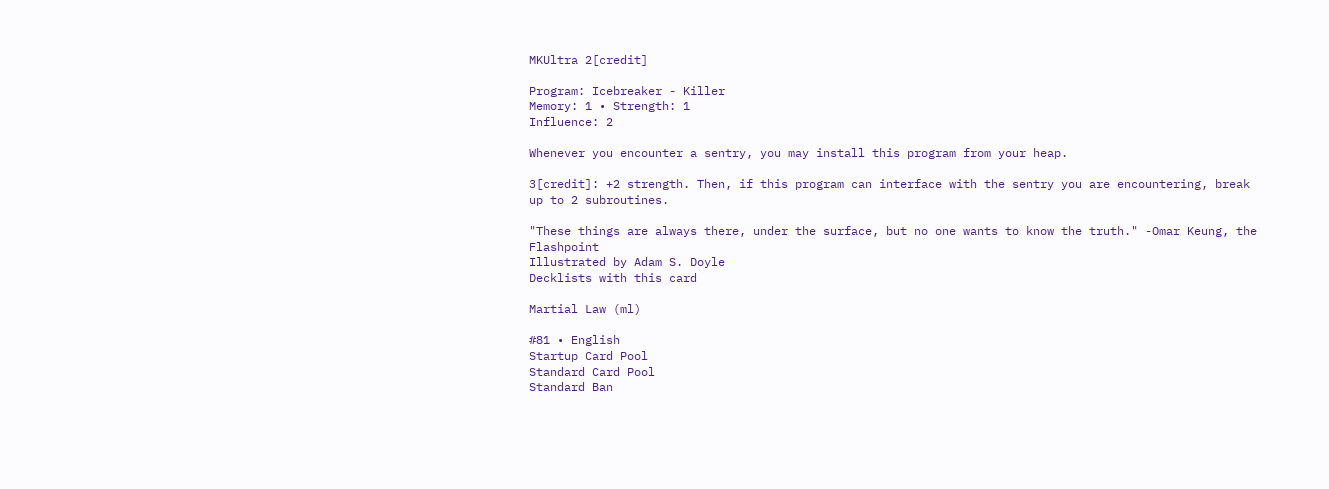MKUltra 2[credit]

Program: Icebreaker - Killer
Memory: 1 • Strength: 1
Influence: 2

Whenever you encounter a sentry, you may install this program from your heap.

3[credit]: +2 strength. Then, if this program can interface with the sentry you are encountering, break up to 2 subroutines.

"These things are always there, under the surface, but no one wants to know the truth." -Omar Keung, the Flashpoint
Illustrated by Adam S. Doyle
Decklists with this card

Martial Law (ml)

#81 • English
Startup Card Pool
Standard Card Pool
Standard Ban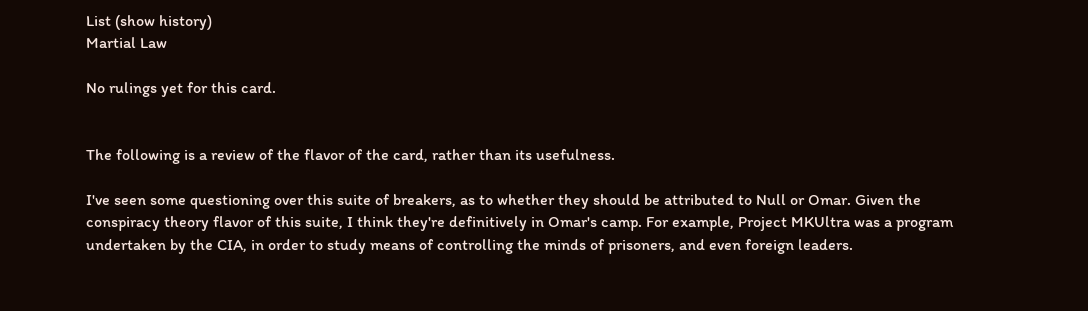List (show history)
Martial Law

No rulings yet for this card.


The following is a review of the flavor of the card, rather than its usefulness.

I've seen some questioning over this suite of breakers, as to whether they should be attributed to Null or Omar. Given the conspiracy theory flavor of this suite, I think they're definitively in Omar's camp. For example, Project MKUltra was a program undertaken by the CIA, in order to study means of controlling the minds of prisoners, and even foreign leaders.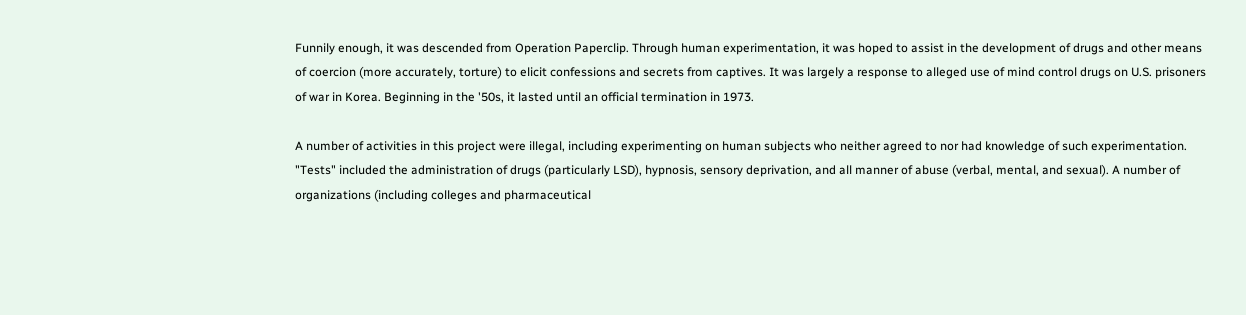Funnily enough, it was descended from Operation Paperclip. Through human experimentation, it was hoped to assist in the development of drugs and other means of coercion (more accurately, torture) to elicit confessions and secrets from captives. It was largely a response to alleged use of mind control drugs on U.S. prisoners of war in Korea. Beginning in the '50s, it lasted until an official termination in 1973.

A number of activities in this project were illegal, including experimenting on human subjects who neither agreed to nor had knowledge of such experimentation. "Tests" included the administration of drugs (particularly LSD), hypnosis, sensory deprivation, and all manner of abuse (verbal, mental, and sexual). A number of organizations (including colleges and pharmaceutical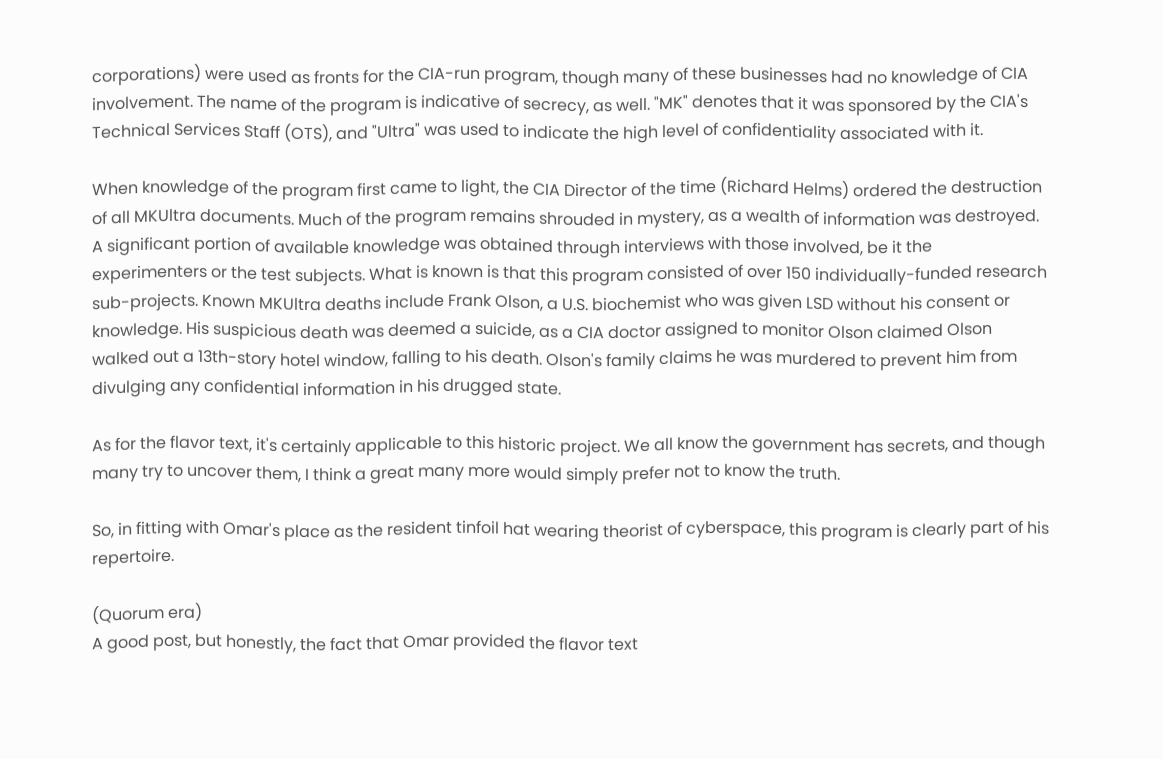corporations) were used as fronts for the CIA-run program, though many of these businesses had no knowledge of CIA involvement. The name of the program is indicative of secrecy, as well. "MK" denotes that it was sponsored by the CIA's Technical Services Staff (OTS), and "Ultra" was used to indicate the high level of confidentiality associated with it.

When knowledge of the program first came to light, the CIA Director of the time (Richard Helms) ordered the destruction of all MKUltra documents. Much of the program remains shrouded in mystery, as a wealth of information was destroyed. A significant portion of available knowledge was obtained through interviews with those involved, be it the experimenters or the test subjects. What is known is that this program consisted of over 150 individually-funded research sub-projects. Known MKUltra deaths include Frank Olson, a U.S. biochemist who was given LSD without his consent or knowledge. His suspicious death was deemed a suicide, as a CIA doctor assigned to monitor Olson claimed Olson walked out a 13th-story hotel window, falling to his death. Olson's family claims he was murdered to prevent him from divulging any confidential information in his drugged state.

As for the flavor text, it's certainly applicable to this historic project. We all know the government has secrets, and though many try to uncover them, I think a great many more would simply prefer not to know the truth.

So, in fitting with Omar's place as the resident tinfoil hat wearing theorist of cyberspace, this program is clearly part of his repertoire.

(Quorum era)
A good post, but honestly, the fact that Omar provided the flavor text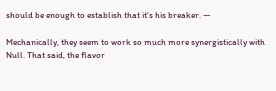should be enough to establish that it's his breaker. —

Mechanically, they seem to work so much more synergistically with Null. That said, the flavor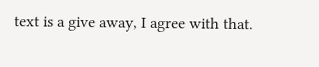text is a give away, I agree with that.